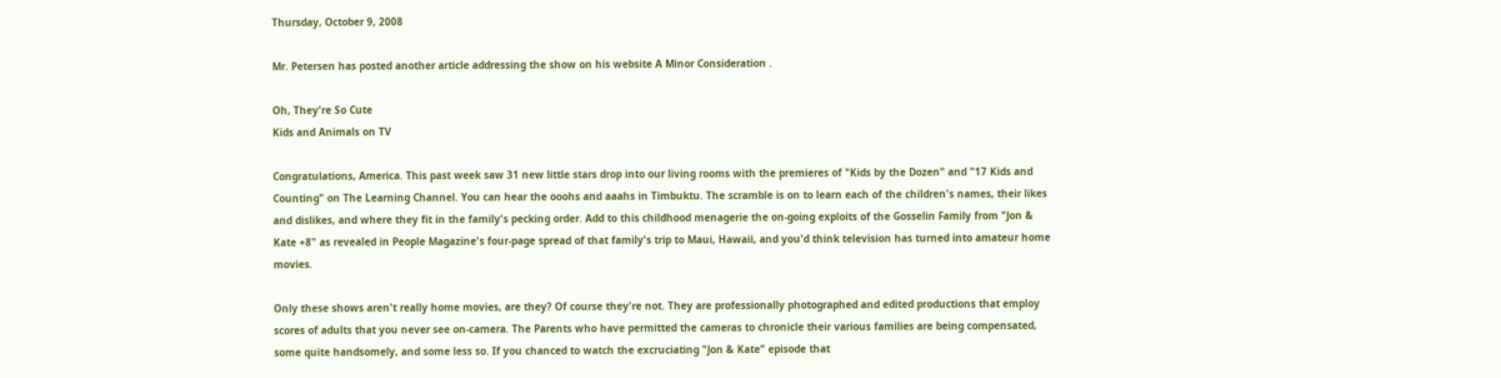Thursday, October 9, 2008

Mr. Petersen has posted another article addressing the show on his website A Minor Consideration .

Oh, They're So Cute
Kids and Animals on TV

Congratulations, America. This past week saw 31 new little stars drop into our living rooms with the premieres of "Kids by the Dozen" and "17 Kids and Counting" on The Learning Channel. You can hear the ooohs and aaahs in Timbuktu. The scramble is on to learn each of the children's names, their likes and dislikes, and where they fit in the family's pecking order. Add to this childhood menagerie the on-going exploits of the Gosselin Family from "Jon & Kate +8" as revealed in People Magazine's four-page spread of that family's trip to Maui, Hawaii, and you'd think television has turned into amateur home movies.

Only these shows aren't really home movies, are they? Of course they're not. They are professionally photographed and edited productions that employ scores of adults that you never see on-camera. The Parents who have permitted the cameras to chronicle their various families are being compensated, some quite handsomely, and some less so. If you chanced to watch the excruciating "Jon & Kate" episode that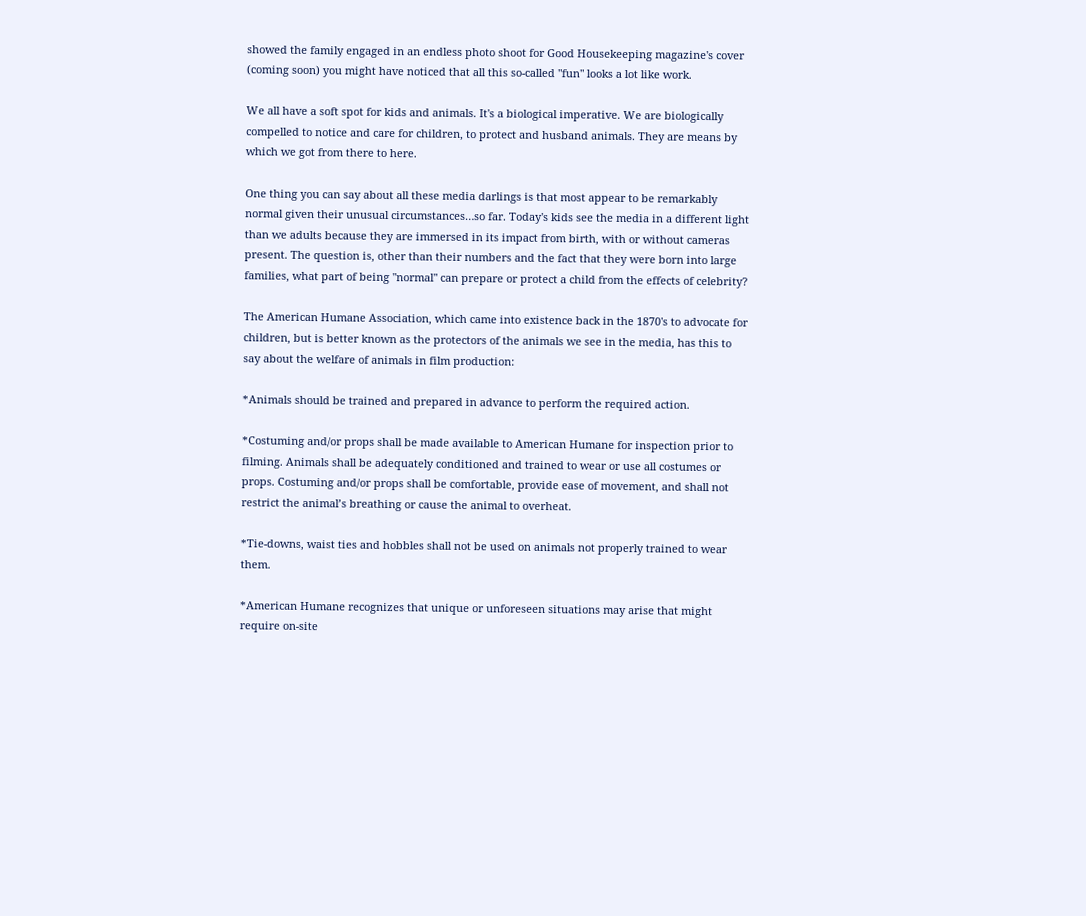showed the family engaged in an endless photo shoot for Good Housekeeping magazine's cover (coming soon) you might have noticed that all this so-called "fun" looks a lot like work.

We all have a soft spot for kids and animals. It's a biological imperative. We are biologically compelled to notice and care for children, to protect and husband animals. They are means by which we got from there to here.

One thing you can say about all these media darlings is that most appear to be remarkably normal given their unusual circumstances…so far. Today's kids see the media in a different light than we adults because they are immersed in its impact from birth, with or without cameras present. The question is, other than their numbers and the fact that they were born into large families, what part of being "normal" can prepare or protect a child from the effects of celebrity?

The American Humane Association, which came into existence back in the 1870's to advocate for children, but is better known as the protectors of the animals we see in the media, has this to say about the welfare of animals in film production:

*Animals should be trained and prepared in advance to perform the required action.

*Costuming and/or props shall be made available to American Humane for inspection prior to filming. Animals shall be adequately conditioned and trained to wear or use all costumes or props. Costuming and/or props shall be comfortable, provide ease of movement, and shall not restrict the animal’s breathing or cause the animal to overheat.

*Tie-downs, waist ties and hobbles shall not be used on animals not properly trained to wear them.

*American Humane recognizes that unique or unforeseen situations may arise that might require on-site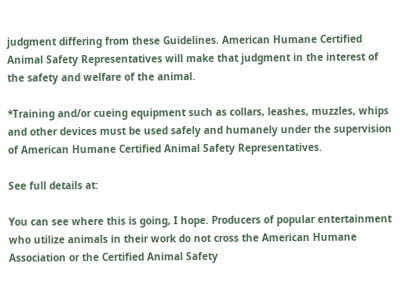judgment differing from these Guidelines. American Humane Certified Animal Safety Representatives will make that judgment in the interest of the safety and welfare of the animal.

*Training and/or cueing equipment such as collars, leashes, muzzles, whips and other devices must be used safely and humanely under the supervision of American Humane Certified Animal Safety Representatives.

See full details at:

You can see where this is going, I hope. Producers of popular entertainment who utilize animals in their work do not cross the American Humane Association or the Certified Animal Safety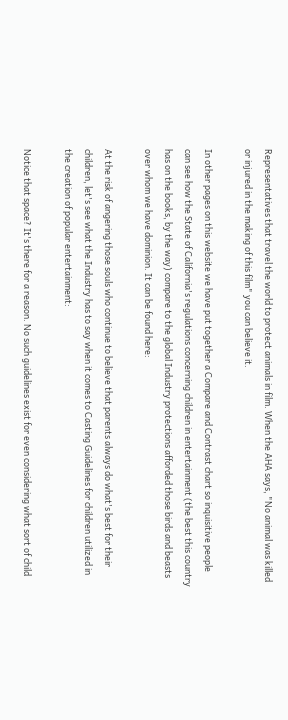Representatives that travel the world to protect animals in film. When the AHA says, "No animal was killed or injured in the making of this film" you can believe it.

In other pages on this website we have put together a Compare and Contrast chart so inquisitive people can see how the State of California's regulations concerning children in entertainment (the best this country has on the books, by the way) compare to the global Industry protections afforded those birds and beasts over whom we have dominion. It can be found here:

At the risk of angering those souls who continue to believe that parents always do what's best for their children, let's see what the Industry has to say when it comes to Casting Guidelines for children utilized in the creation of popular entertainment:

Notice that space? It's there for a reason. No such guidelines exist for even considering what sort of child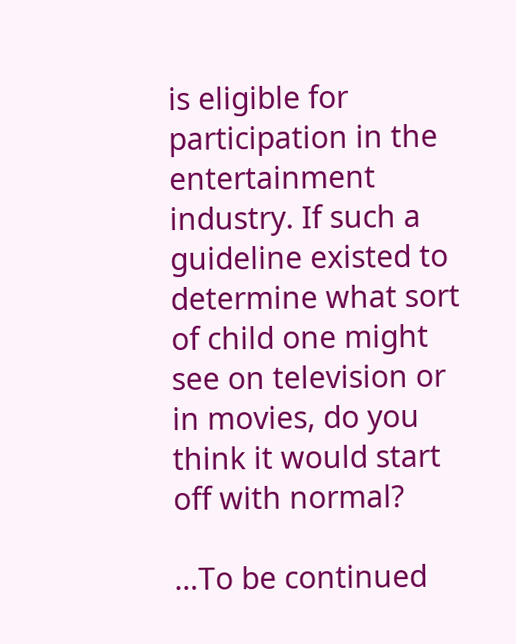is eligible for participation in the entertainment industry. If such a guideline existed to determine what sort of child one might see on television or in movies, do you think it would start off with normal?

…To be continued